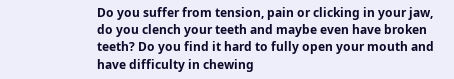Do you suffer from tension, pain or clicking in your jaw, do you clench your teeth and maybe even have broken teeth? Do you find it hard to fully open your mouth and have difficulty in chewing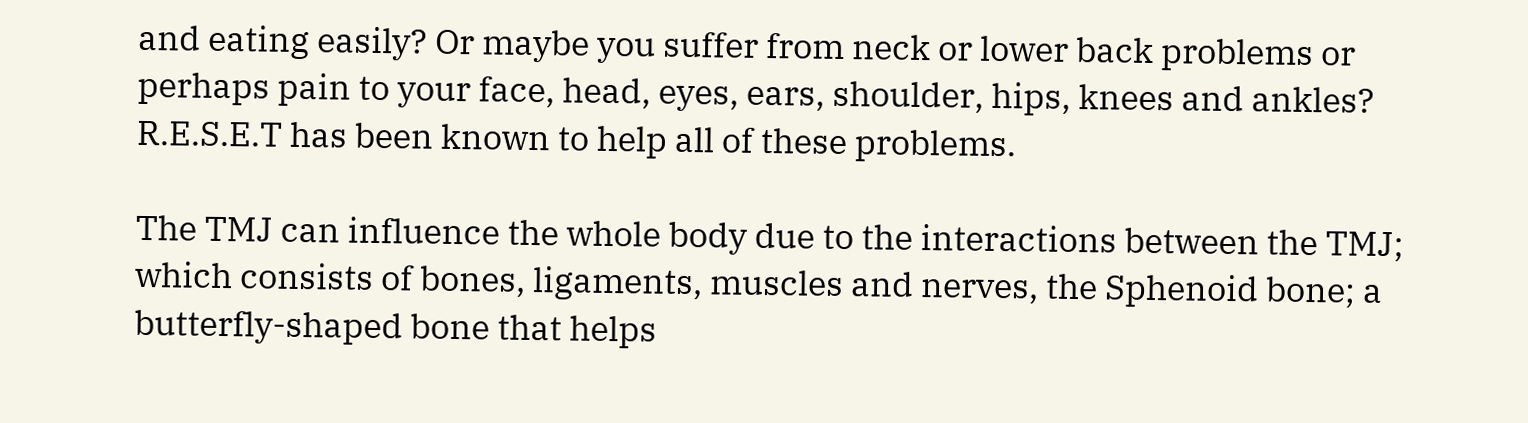and eating easily? Or maybe you suffer from neck or lower back problems or perhaps pain to your face, head, eyes, ears, shoulder, hips, knees and ankles?  R.E.S.E.T has been known to help all of these problems.

The TMJ can influence the whole body due to the interactions between the TMJ; which consists of bones, ligaments, muscles and nerves, the Sphenoid bone; a butterfly-shaped bone that helps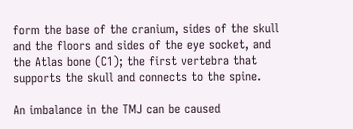form the base of the cranium, sides of the skull and the floors and sides of the eye socket, and the Atlas bone (C1); the first vertebra that supports the skull and connects to the spine.

An imbalance in the TMJ can be caused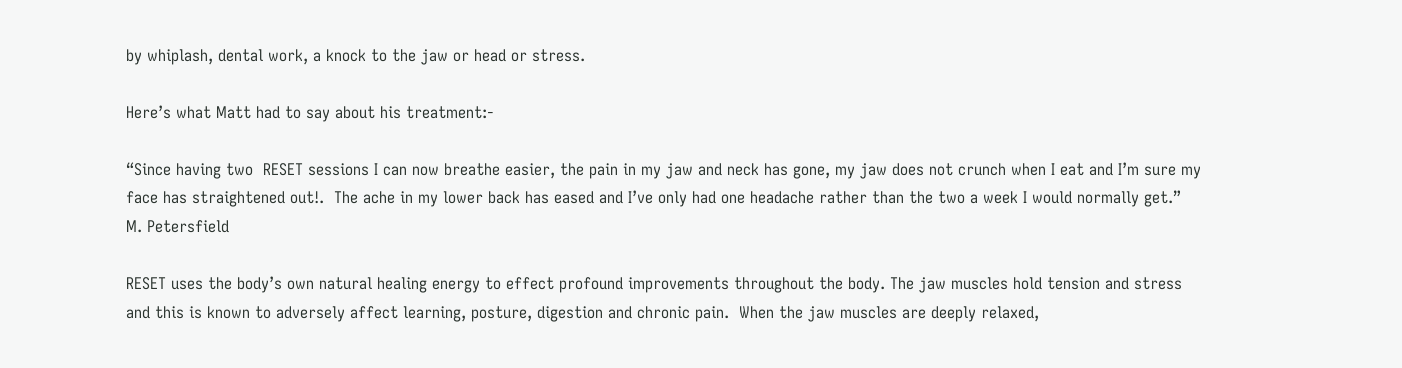by whiplash, dental work, a knock to the jaw or head or stress.

Here’s what Matt had to say about his treatment:-

“Since having two  RESET sessions I can now breathe easier, the pain in my jaw and neck has gone, my jaw does not crunch when I eat and I’m sure my face has straightened out!.  The ache in my lower back has eased and I’ve only had one headache rather than the two a week I would normally get.”  M. Petersfield

RESET uses the body’s own natural healing energy to effect profound improvements throughout the body. The jaw muscles hold tension and stress and this is known to adversely affect learning, posture, digestion and chronic pain.  When the jaw muscles are deeply relaxed,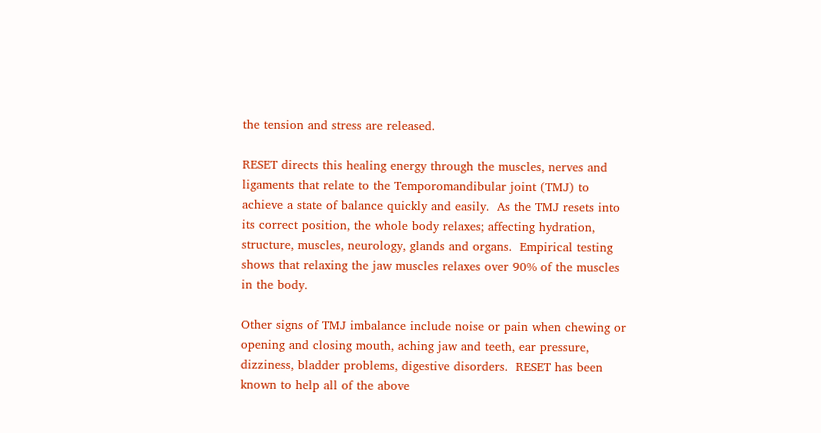the tension and stress are released.

RESET directs this healing energy through the muscles, nerves and ligaments that relate to the Temporomandibular joint (TMJ) to achieve a state of balance quickly and easily.  As the TMJ resets into its correct position, the whole body relaxes; affecting hydration, structure, muscles, neurology, glands and organs.  Empirical testing shows that relaxing the jaw muscles relaxes over 90% of the muscles in the body.

Other signs of TMJ imbalance include noise or pain when chewing or opening and closing mouth, aching jaw and teeth, ear pressure, dizziness, bladder problems, digestive disorders.  RESET has been known to help all of the above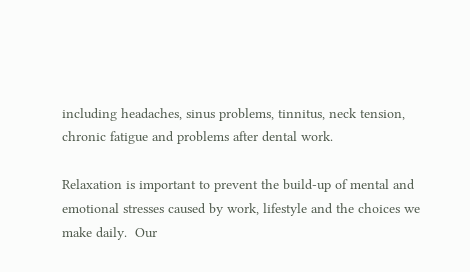including headaches, sinus problems, tinnitus, neck tension, chronic fatigue and problems after dental work.

Relaxation is important to prevent the build-up of mental and emotional stresses caused by work, lifestyle and the choices we make daily.  Our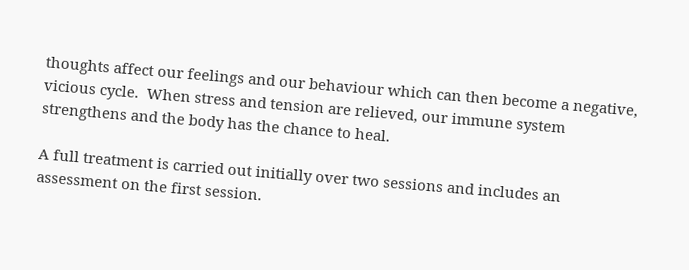thoughts affect our feelings and our behaviour which can then become a negative, vicious cycle.  When stress and tension are relieved, our immune system strengthens and the body has the chance to heal.

A full treatment is carried out initially over two sessions and includes an assessment on the first session.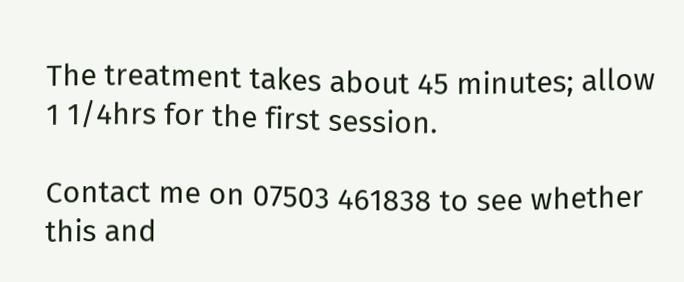The treatment takes about 45 minutes; allow 1 1/4hrs for the first session.

Contact me on 07503 461838 to see whether this and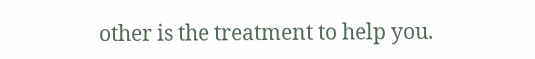other is the treatment to help you.